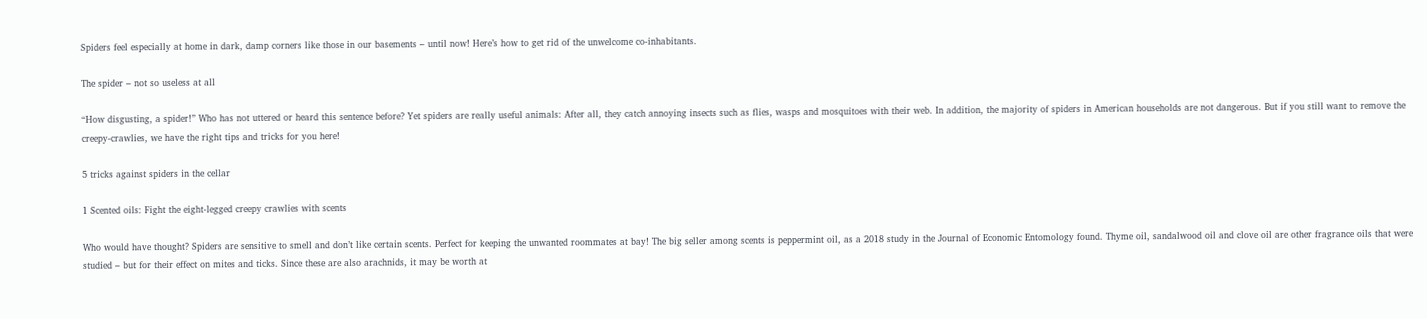Spiders feel especially at home in dark, damp corners like those in our basements – until now! Here’s how to get rid of the unwelcome co-inhabitants.

The spider – not so useless at all

“How disgusting, a spider!” Who has not uttered or heard this sentence before? Yet spiders are really useful animals: After all, they catch annoying insects such as flies, wasps and mosquitoes with their web. In addition, the majority of spiders in American households are not dangerous. But if you still want to remove the creepy-crawlies, we have the right tips and tricks for you here!

5 tricks against spiders in the cellar

1 Scented oils: Fight the eight-legged creepy crawlies with scents

Who would have thought? Spiders are sensitive to smell and don’t like certain scents. Perfect for keeping the unwanted roommates at bay! The big seller among scents is peppermint oil, as a 2018 study in the Journal of Economic Entomology found. Thyme oil, sandalwood oil and clove oil are other fragrance oils that were studied – but for their effect on mites and ticks. Since these are also arachnids, it may be worth at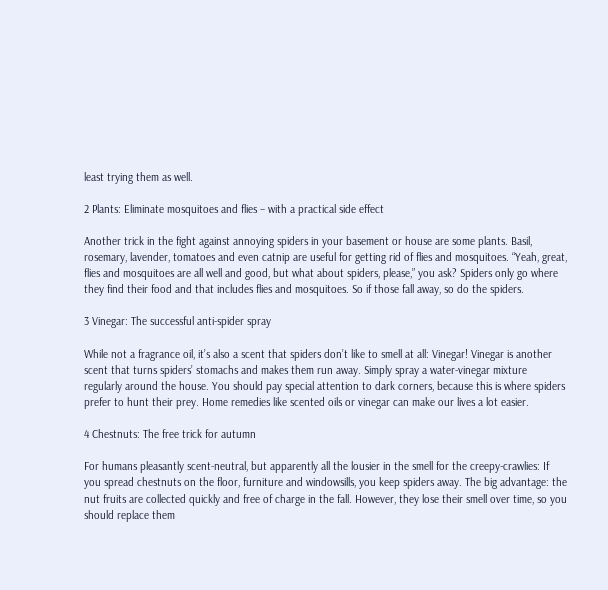least trying them as well.

2 Plants: Eliminate mosquitoes and flies – with a practical side effect

Another trick in the fight against annoying spiders in your basement or house are some plants. Basil, rosemary, lavender, tomatoes and even catnip are useful for getting rid of flies and mosquitoes. “Yeah, great, flies and mosquitoes are all well and good, but what about spiders, please,” you ask? Spiders only go where they find their food and that includes flies and mosquitoes. So if those fall away, so do the spiders.

3 Vinegar: The successful anti-spider spray

While not a fragrance oil, it’s also a scent that spiders don’t like to smell at all: Vinegar! Vinegar is another scent that turns spiders’ stomachs and makes them run away. Simply spray a water-vinegar mixture regularly around the house. You should pay special attention to dark corners, because this is where spiders prefer to hunt their prey. Home remedies like scented oils or vinegar can make our lives a lot easier.

4 Chestnuts: The free trick for autumn

For humans pleasantly scent-neutral, but apparently all the lousier in the smell for the creepy-crawlies: If you spread chestnuts on the floor, furniture and windowsills, you keep spiders away. The big advantage: the nut fruits are collected quickly and free of charge in the fall. However, they lose their smell over time, so you should replace them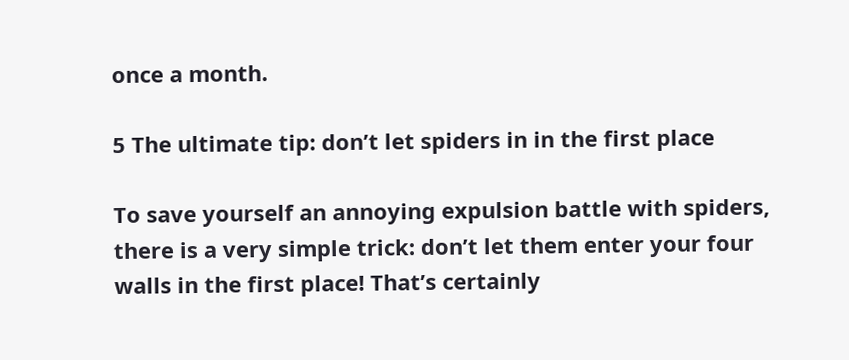once a month.

5 The ultimate tip: don’t let spiders in in the first place

To save yourself an annoying expulsion battle with spiders, there is a very simple trick: don’t let them enter your four walls in the first place! That’s certainly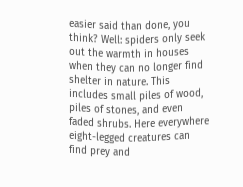easier said than done, you think? Well: spiders only seek out the warmth in houses when they can no longer find shelter in nature. This includes small piles of wood, piles of stones, and even faded shrubs. Here everywhere eight-legged creatures can find prey and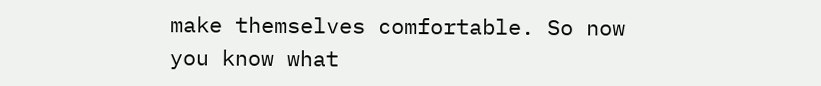make themselves comfortable. So now you know what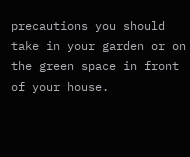precautions you should take in your garden or on the green space in front of your house.